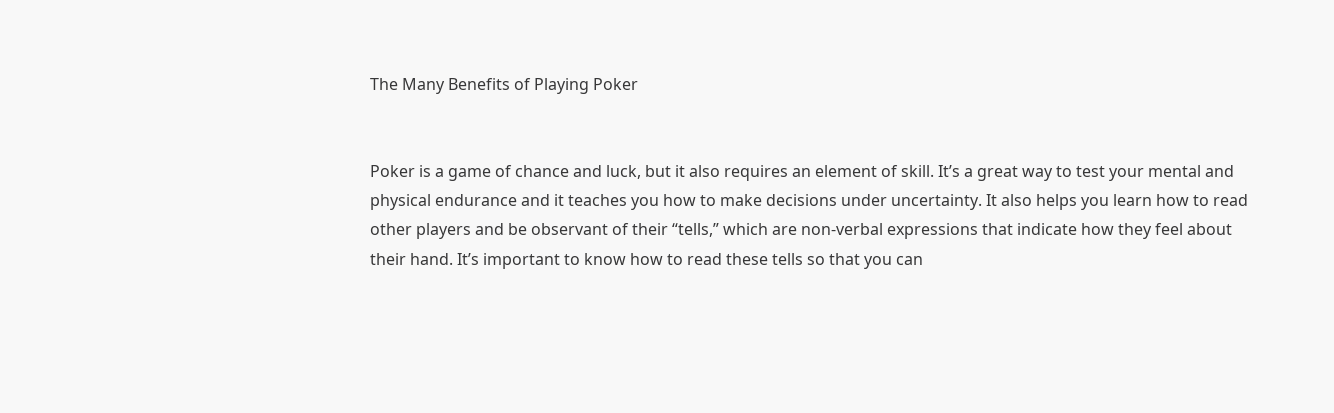The Many Benefits of Playing Poker


Poker is a game of chance and luck, but it also requires an element of skill. It’s a great way to test your mental and physical endurance and it teaches you how to make decisions under uncertainty. It also helps you learn how to read other players and be observant of their “tells,” which are non-verbal expressions that indicate how they feel about their hand. It’s important to know how to read these tells so that you can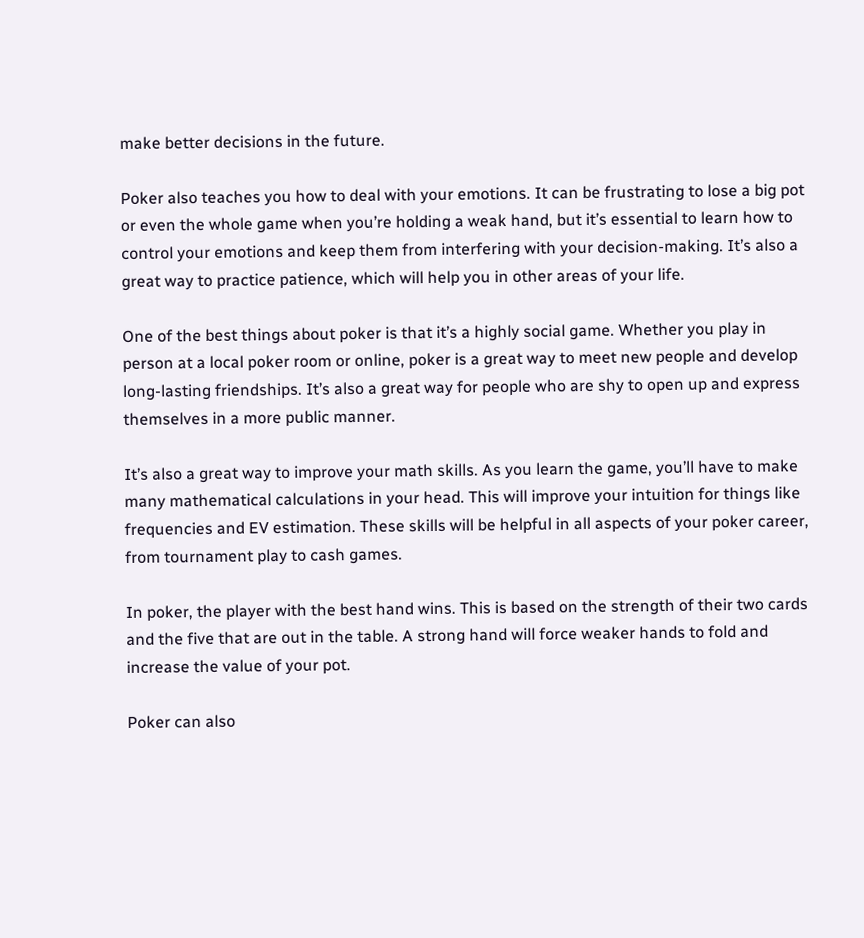make better decisions in the future.

Poker also teaches you how to deal with your emotions. It can be frustrating to lose a big pot or even the whole game when you’re holding a weak hand, but it’s essential to learn how to control your emotions and keep them from interfering with your decision-making. It’s also a great way to practice patience, which will help you in other areas of your life.

One of the best things about poker is that it’s a highly social game. Whether you play in person at a local poker room or online, poker is a great way to meet new people and develop long-lasting friendships. It’s also a great way for people who are shy to open up and express themselves in a more public manner.

It’s also a great way to improve your math skills. As you learn the game, you’ll have to make many mathematical calculations in your head. This will improve your intuition for things like frequencies and EV estimation. These skills will be helpful in all aspects of your poker career, from tournament play to cash games.

In poker, the player with the best hand wins. This is based on the strength of their two cards and the five that are out in the table. A strong hand will force weaker hands to fold and increase the value of your pot.

Poker can also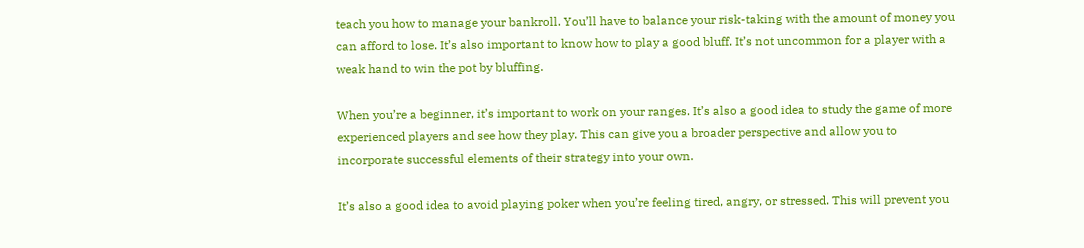teach you how to manage your bankroll. You’ll have to balance your risk-taking with the amount of money you can afford to lose. It’s also important to know how to play a good bluff. It’s not uncommon for a player with a weak hand to win the pot by bluffing.

When you’re a beginner, it’s important to work on your ranges. It’s also a good idea to study the game of more experienced players and see how they play. This can give you a broader perspective and allow you to incorporate successful elements of their strategy into your own.

It’s also a good idea to avoid playing poker when you’re feeling tired, angry, or stressed. This will prevent you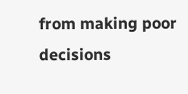from making poor decisions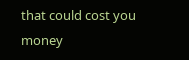that could cost you money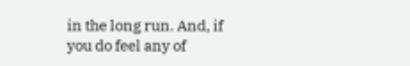in the long run. And, if you do feel any of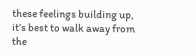these feelings building up, it’s best to walk away from the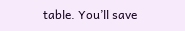table. You’ll save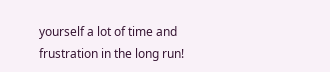yourself a lot of time and frustration in the long run!